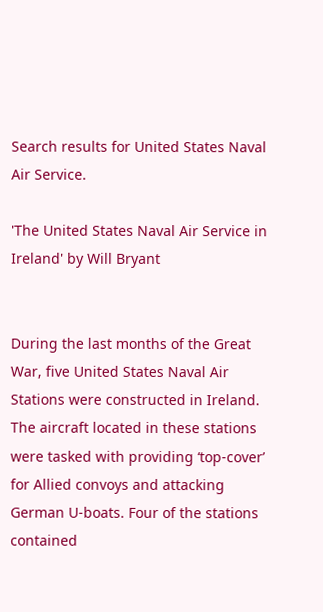Search results for United States Naval Air Service.

'The United States Naval Air Service in Ireland' by Will Bryant


During the last months of the Great War, five United States Naval Air Stations were constructed in Ireland. The aircraft located in these stations were tasked with providing ‘top-cover’ for Allied convoys and attacking German U-boats. Four of the stations contained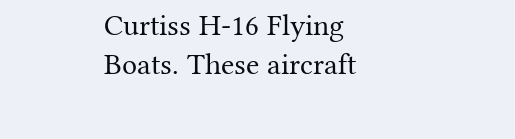Curtiss H-16 Flying Boats. These aircraft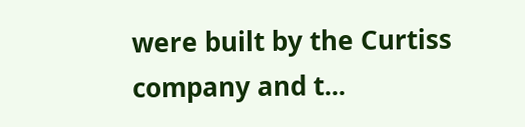were built by the Curtiss company and t...